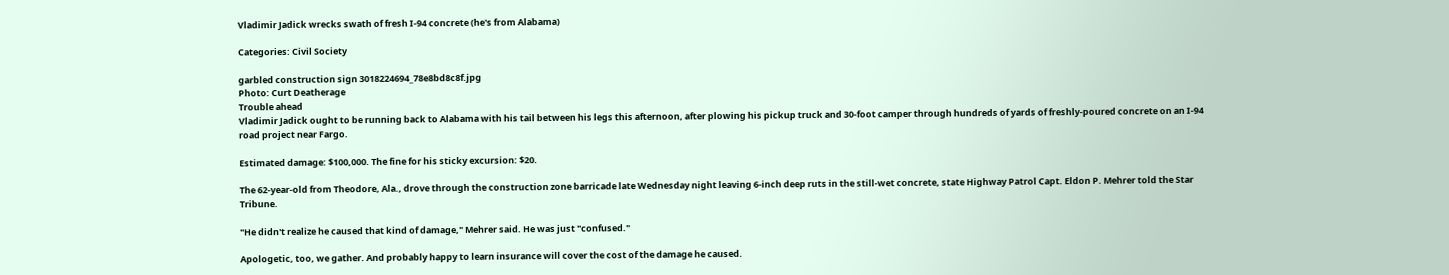Vladimir Jadick wrecks swath of fresh I-94 concrete (he's from Alabama)

Categories: Civil Society

garbled construction sign 3018224694_78e8bd8c8f.jpg
Photo: Curt Deatherage
Trouble ahead
Vladimir Jadick ought to be running back to Alabama with his tail between his legs this afternoon, after plowing his pickup truck and 30-foot camper through hundreds of yards of freshly-poured concrete on an I-94 road project near Fargo.

Estimated damage: $100,000. The fine for his sticky excursion: $20.

The 62-year-old from Theodore, Ala., drove through the construction zone barricade late Wednesday night leaving 6-inch deep ruts in the still-wet concrete, state Highway Patrol Capt. Eldon P. Mehrer told the Star Tribune.

"He didn't realize he caused that kind of damage," Mehrer said. He was just "confused."

Apologetic, too, we gather. And probably happy to learn insurance will cover the cost of the damage he caused.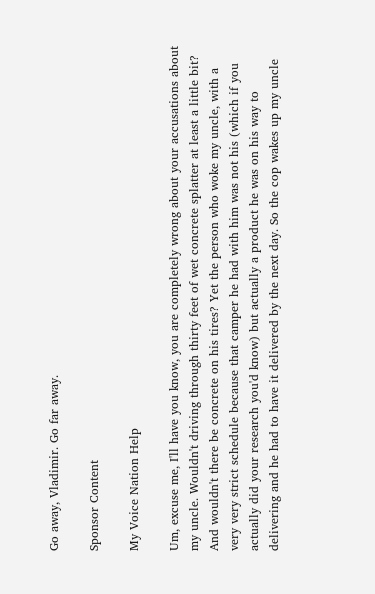Go away, Vladimir. Go far away.

Sponsor Content

My Voice Nation Help

Um, excuse me, I'll have you know, you are completely wrong about your accusations about my uncle. Wouldn't driving through thirty feet of wet concrete splatter at least a little bit? And wouldn't there be concrete on his tires? Yet the person who woke my uncle, with a very very strict schedule because that camper he had with him was not his (which if you actually did your research you'd know) but actually a product he was on his way to delivering and he had to have it delivered by the next day. So the cop wakes up my uncle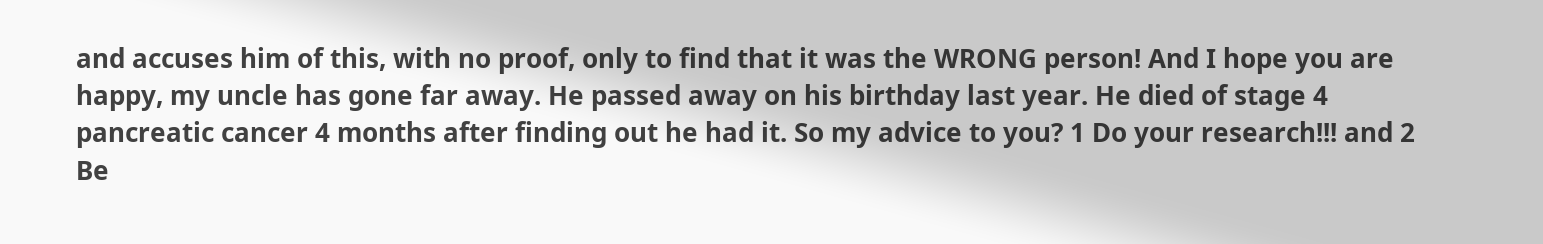and accuses him of this, with no proof, only to find that it was the WRONG person! And I hope you are happy, my uncle has gone far away. He passed away on his birthday last year. He died of stage 4 pancreatic cancer 4 months after finding out he had it. So my advice to you? 1 Do your research!!! and 2 Be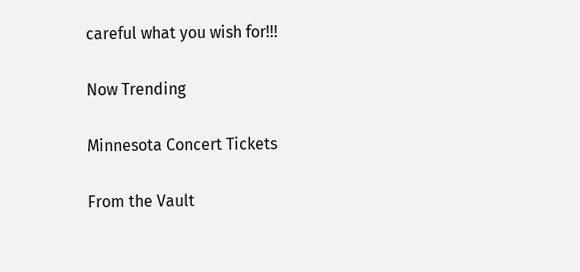careful what you wish for!!!

Now Trending

Minnesota Concert Tickets

From the Vault